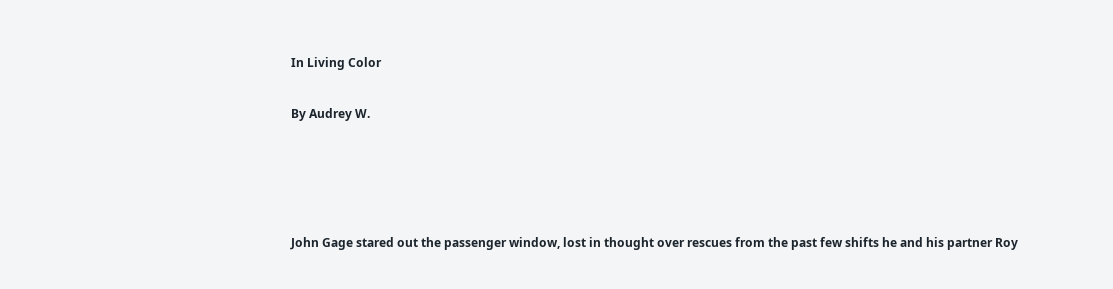In Living Color

By Audrey W.




John Gage stared out the passenger window, lost in thought over rescues from the past few shifts he and his partner Roy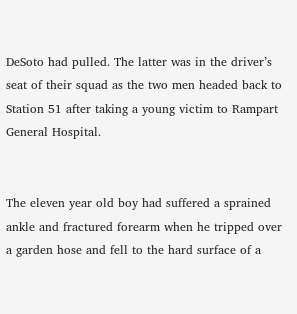DeSoto had pulled. The latter was in the driver’s seat of their squad as the two men headed back to Station 51 after taking a young victim to Rampart General Hospital.


The eleven year old boy had suffered a sprained ankle and fractured forearm when he tripped over a garden hose and fell to the hard surface of a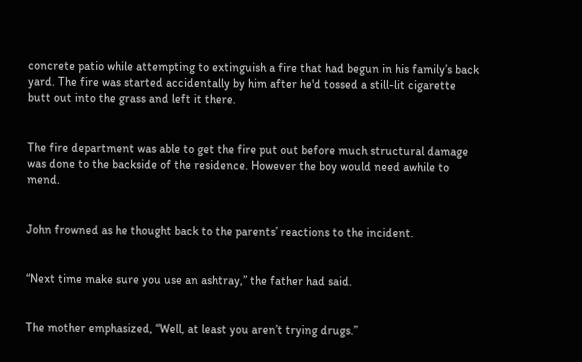concrete patio while attempting to extinguish a fire that had begun in his family’s back yard. The fire was started accidentally by him after he'd tossed a still-lit cigarette butt out into the grass and left it there.


The fire department was able to get the fire put out before much structural damage was done to the backside of the residence. However the boy would need awhile to mend.


John frowned as he thought back to the parents’ reactions to the incident.


“Next time make sure you use an ashtray,” the father had said.


The mother emphasized, “Well, at least you aren’t trying drugs.”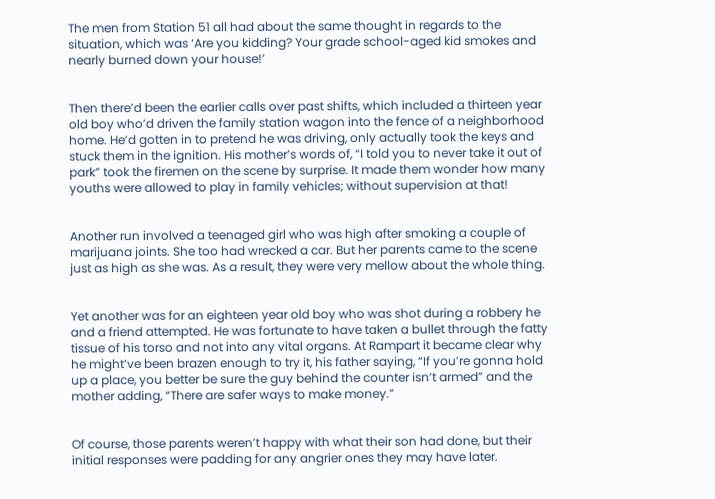The men from Station 51 all had about the same thought in regards to the situation, which was ‘Are you kidding? Your grade school-aged kid smokes and nearly burned down your house!’


Then there’d been the earlier calls over past shifts, which included a thirteen year old boy who’d driven the family station wagon into the fence of a neighborhood home. He’d gotten in to pretend he was driving, only actually took the keys and stuck them in the ignition. His mother’s words of, “I told you to never take it out of park” took the firemen on the scene by surprise. It made them wonder how many youths were allowed to play in family vehicles; without supervision at that!


Another run involved a teenaged girl who was high after smoking a couple of marijuana joints. She too had wrecked a car. But her parents came to the scene just as high as she was. As a result, they were very mellow about the whole thing.


Yet another was for an eighteen year old boy who was shot during a robbery he and a friend attempted. He was fortunate to have taken a bullet through the fatty tissue of his torso and not into any vital organs. At Rampart it became clear why he might’ve been brazen enough to try it, his father saying, “If you’re gonna hold up a place, you better be sure the guy behind the counter isn’t armed” and the mother adding, “There are safer ways to make money.”


Of course, those parents weren’t happy with what their son had done, but their initial responses were padding for any angrier ones they may have later.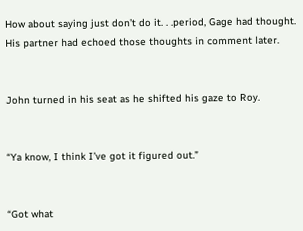How about saying just don’t do it. . .period, Gage had thought.  His partner had echoed those thoughts in comment later.


John turned in his seat as he shifted his gaze to Roy.


“Ya know, I think I’ve got it figured out.”


“Got what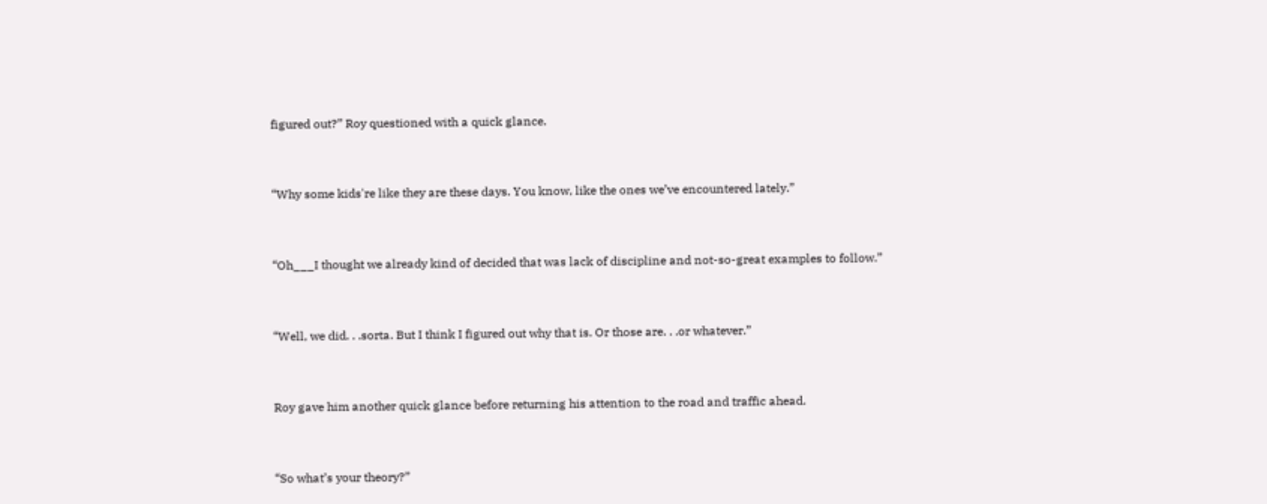figured out?” Roy questioned with a quick glance.


“Why some kids're like they are these days. You know, like the ones we’ve encountered lately.”


“Oh___I thought we already kind of decided that was lack of discipline and not-so-great examples to follow.”


“Well, we did. . .sorta. But I think I figured out why that is. Or those are. . .or whatever.”


Roy gave him another quick glance before returning his attention to the road and traffic ahead.


“So what’s your theory?”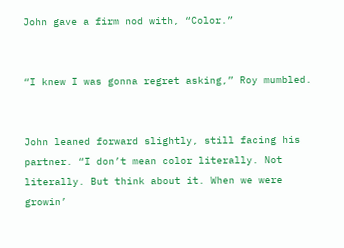John gave a firm nod with, “Color.”


“I knew I was gonna regret asking,” Roy mumbled.


John leaned forward slightly, still facing his partner. “I don’t mean color literally. Not literally. But think about it. When we were growin’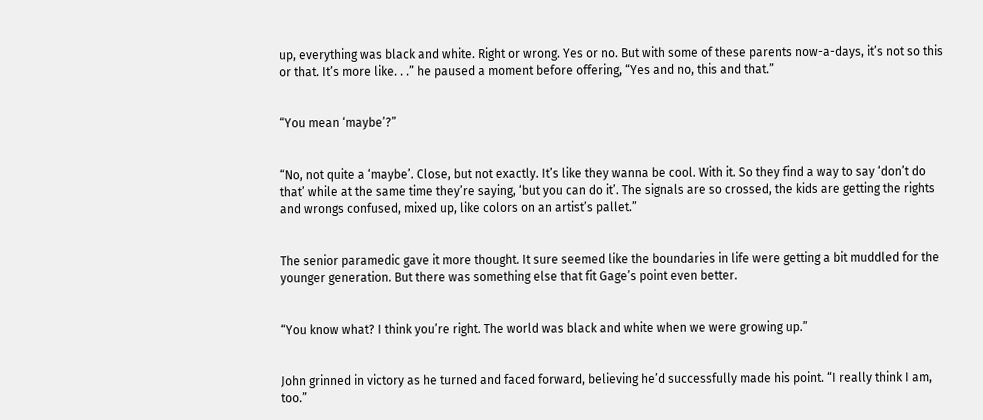up, everything was black and white. Right or wrong. Yes or no. But with some of these parents now-a-days, it’s not so this or that. It’s more like. . .” he paused a moment before offering, “Yes and no, this and that.”


“You mean ‘maybe’?”


“No, not quite a ‘maybe’. Close, but not exactly. It’s like they wanna be cool. With it. So they find a way to say ‘don’t do that’ while at the same time they’re saying, ‘but you can do it’. The signals are so crossed, the kids are getting the rights and wrongs confused, mixed up, like colors on an artist’s pallet.”


The senior paramedic gave it more thought. It sure seemed like the boundaries in life were getting a bit muddled for the younger generation. But there was something else that fit Gage’s point even better.


“You know what? I think you’re right. The world was black and white when we were growing up.”


John grinned in victory as he turned and faced forward, believing he’d successfully made his point. “I really think I am, too.”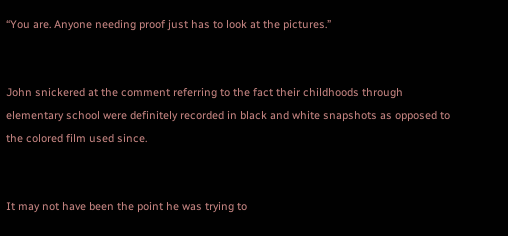“You are. Anyone needing proof just has to look at the pictures.”


John snickered at the comment referring to the fact their childhoods through elementary school were definitely recorded in black and white snapshots as opposed to the colored film used since.


It may not have been the point he was trying to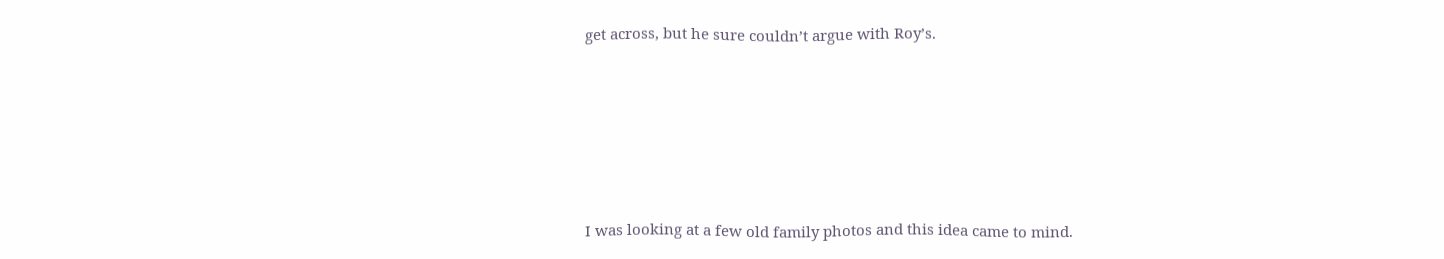get across, but he sure couldn’t argue with Roy’s.







I was looking at a few old family photos and this idea came to mind.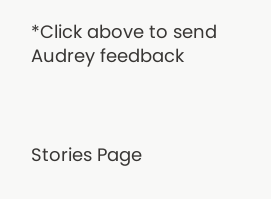*Click above to send Audrey feedback



Stories Page